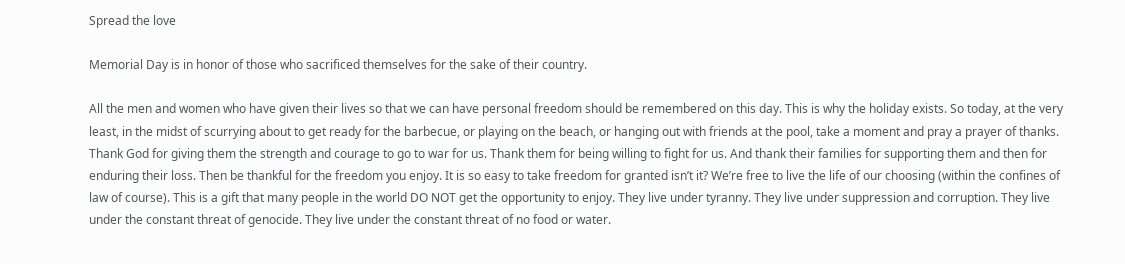Spread the love

Memorial Day is in honor of those who sacrificed themselves for the sake of their country.

All the men and women who have given their lives so that we can have personal freedom should be remembered on this day. This is why the holiday exists. So today, at the very least, in the midst of scurrying about to get ready for the barbecue, or playing on the beach, or hanging out with friends at the pool, take a moment and pray a prayer of thanks. Thank God for giving them the strength and courage to go to war for us. Thank them for being willing to fight for us. And thank their families for supporting them and then for enduring their loss. Then be thankful for the freedom you enjoy. It is so easy to take freedom for granted isn’t it? We’re free to live the life of our choosing (within the confines of law of course). This is a gift that many people in the world DO NOT get the opportunity to enjoy. They live under tyranny. They live under suppression and corruption. They live under the constant threat of genocide. They live under the constant threat of no food or water.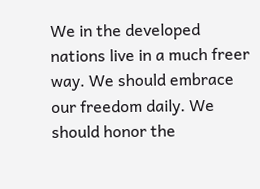We in the developed nations live in a much freer way. We should embrace our freedom daily. We should honor the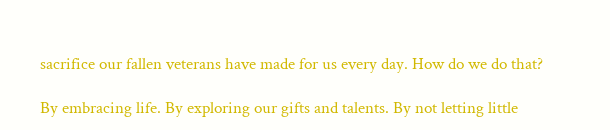sacrifice our fallen veterans have made for us every day. How do we do that?

By embracing life. By exploring our gifts and talents. By not letting little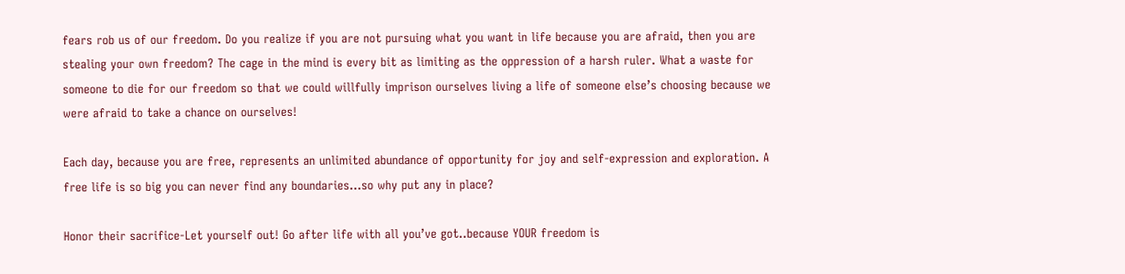fears rob us of our freedom. Do you realize if you are not pursuing what you want in life because you are afraid, then you are stealing your own freedom? The cage in the mind is every bit as limiting as the oppression of a harsh ruler. What a waste for someone to die for our freedom so that we could willfully imprison ourselves living a life of someone else’s choosing because we were afraid to take a chance on ourselves!

Each day, because you are free, represents an unlimited abundance of opportunity for joy and self-expression and exploration. A free life is so big you can never find any boundaries…so why put any in place?

Honor their sacrifice-Let yourself out! Go after life with all you’ve got..because YOUR freedom is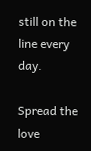still on the line every day.

Spread the love